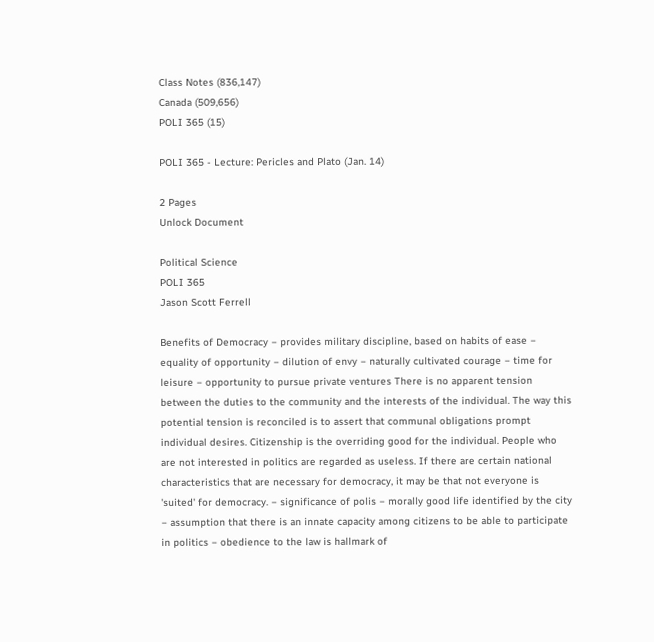Class Notes (836,147)
Canada (509,656)
POLI 365 (15)

POLI 365 - Lecture: Pericles and Plato (Jan. 14)

2 Pages
Unlock Document

Political Science
POLI 365
Jason Scott Ferrell

Benefits of Democracy − provides military discipline, based on habits of ease − equality of opportunity − dilution of envy − naturally cultivated courage − time for leisure − opportunity to pursue private ventures There is no apparent tension between the duties to the community and the interests of the individual. The way this potential tension is reconciled is to assert that communal obligations prompt individual desires. Citizenship is the overriding good for the individual. People who are not interested in politics are regarded as useless. If there are certain national characteristics that are necessary for democracy, it may be that not everyone is 'suited' for democracy. − significance of polis − morally good life identified by the city − assumption that there is an innate capacity among citizens to be able to participate in politics − obedience to the law is hallmark of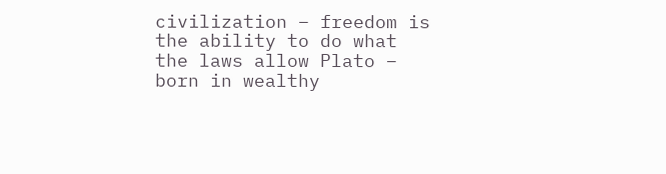civilization − freedom is the ability to do what the laws allow Plato − born in wealthy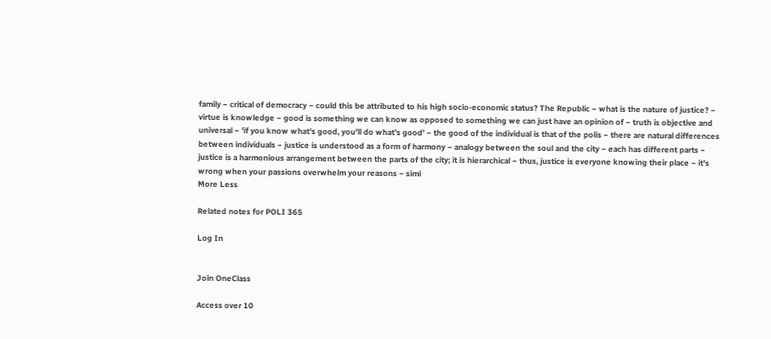family − critical of democracy − could this be attributed to his high socio-economic status? The Republic − what is the nature of justice? − virtue is knowledge − good is something we can know as opposed to something we can just have an opinion of − truth is objective and universal − 'if you know what's good, you'll do what's good' − the good of the individual is that of the polis − there are natural differences between individuals − justice is understood as a form of harmony − analogy between the soul and the city − each has different parts − justice is a harmonious arrangement between the parts of the city; it is hierarchical − thus, justice is everyone knowing their place − it's wrong when your passions overwhelm your reasons − simi
More Less

Related notes for POLI 365

Log In


Join OneClass

Access over 10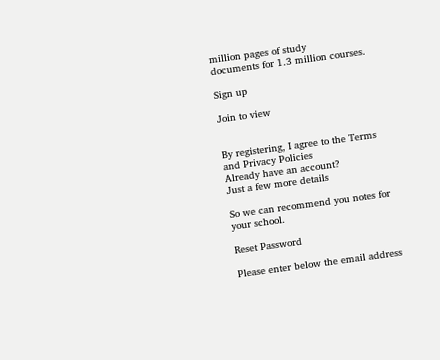million pages of study
documents for 1.3 million courses.

Sign up

Join to view


By registering, I agree to the Terms and Privacy Policies
Already have an account?
Just a few more details

So we can recommend you notes for your school.

Reset Password

Please enter below the email address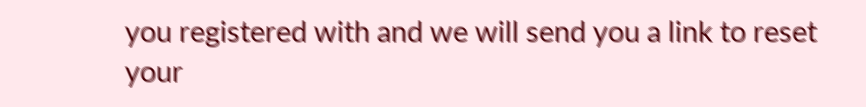you registered with and we will send you a link to reset your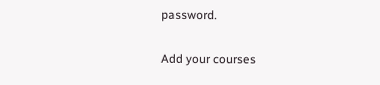password.

Add your courses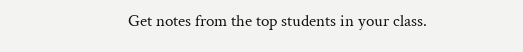Get notes from the top students in your class.